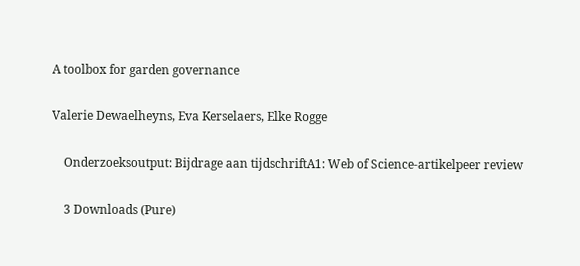A toolbox for garden governance

Valerie Dewaelheyns, Eva Kerselaers, Elke Rogge

    Onderzoeksoutput: Bijdrage aan tijdschriftA1: Web of Science-artikelpeer review

    3 Downloads (Pure)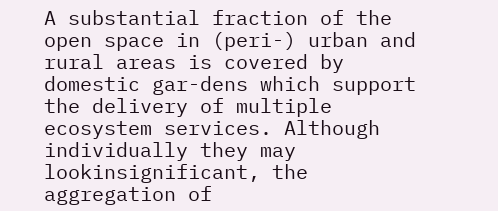A substantial fraction of the open space in (peri-) urban and rural areas is covered by domestic gar-dens which support the delivery of multiple ecosystem services. Although individually they may lookinsignificant, the aggregation of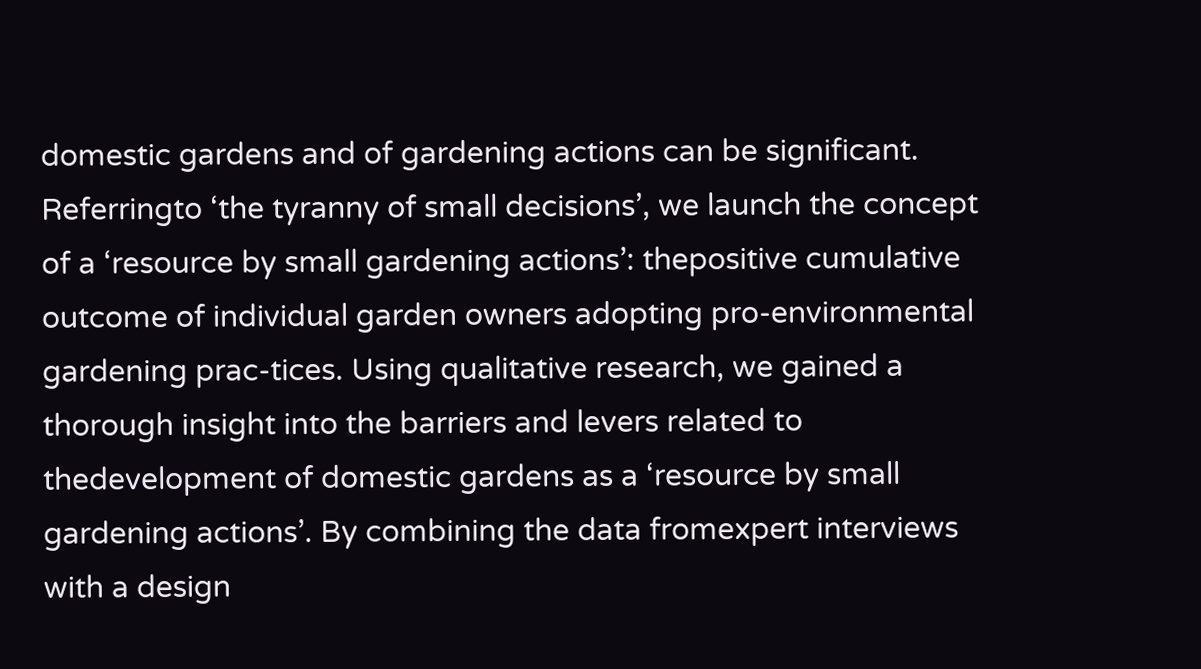domestic gardens and of gardening actions can be significant. Referringto ‘the tyranny of small decisions’, we launch the concept of a ‘resource by small gardening actions’: thepositive cumulative outcome of individual garden owners adopting pro-environmental gardening prac-tices. Using qualitative research, we gained a thorough insight into the barriers and levers related to thedevelopment of domestic gardens as a ‘resource by small gardening actions’. By combining the data fromexpert interviews with a design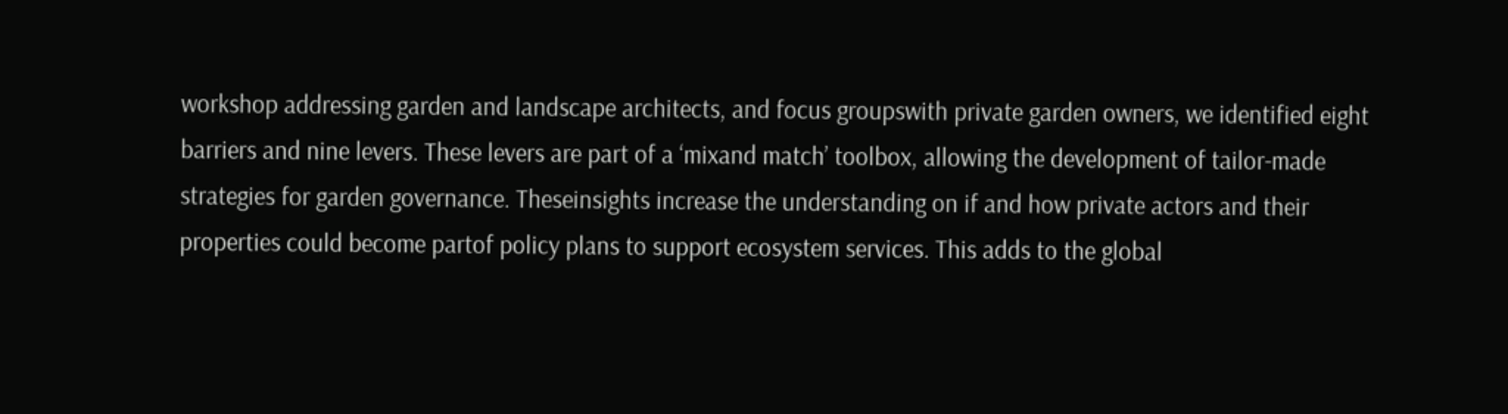workshop addressing garden and landscape architects, and focus groupswith private garden owners, we identified eight barriers and nine levers. These levers are part of a ‘mixand match’ toolbox, allowing the development of tailor-made strategies for garden governance. Theseinsights increase the understanding on if and how private actors and their properties could become partof policy plans to support ecosystem services. This adds to the global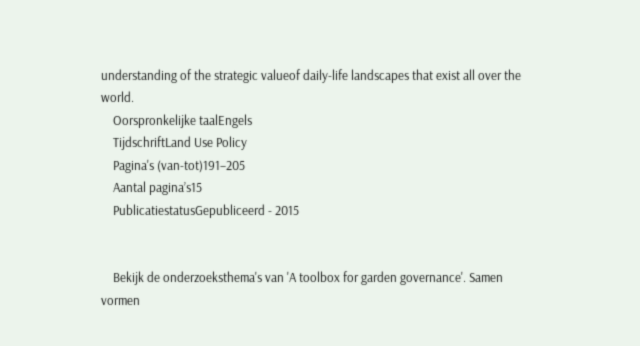understanding of the strategic valueof daily-life landscapes that exist all over the world.
    Oorspronkelijke taalEngels
    TijdschriftLand Use Policy
    Pagina's (van-tot)191–205
    Aantal pagina’s15
    PublicatiestatusGepubliceerd - 2015


    Bekijk de onderzoeksthema's van 'A toolbox for garden governance'. Samen vormen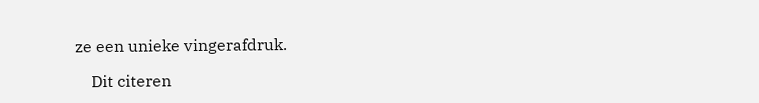ze een unieke vingerafdruk.

    Dit citeren